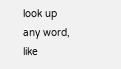look up any word, like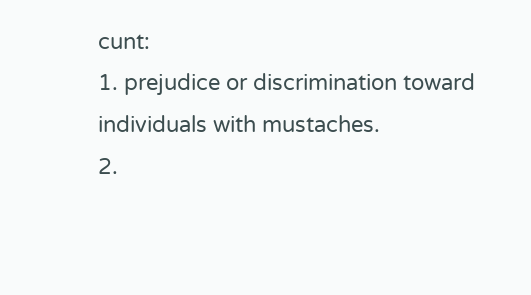cunt:
1. prejudice or discrimination toward individuals with mustaches.
2.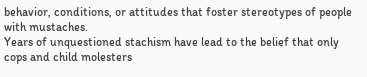behavior, conditions, or attitudes that foster stereotypes of people with mustaches.
Years of unquestioned stachism have lead to the belief that only cops and child molesters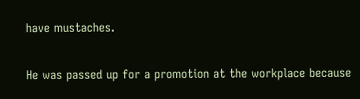have mustaches.

He was passed up for a promotion at the workplace because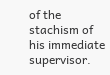of the stachism of his immediate supervisor.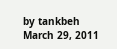by tankbeh March 29, 2011